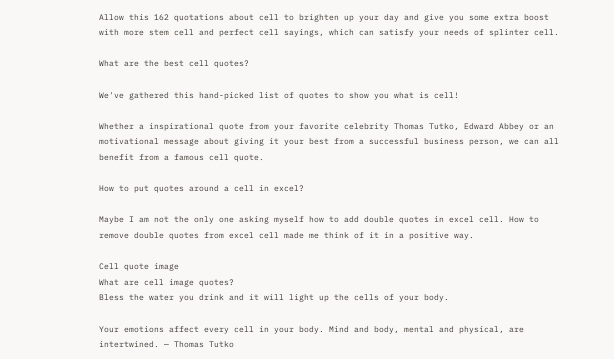Allow this 162 quotations about cell to brighten up your day and give you some extra boost with more stem cell and perfect cell sayings, which can satisfy your needs of splinter cell.

What are the best cell quotes?

We've gathered this hand-picked list of quotes to show you what is cell!

Whether a inspirational quote from your favorite celebrity Thomas Tutko, Edward Abbey or an motivational message about giving it your best from a successful business person, we can all benefit from a famous cell quote.

How to put quotes around a cell in excel?

Maybe I am not the only one asking myself how to add double quotes in excel cell. How to remove double quotes from excel cell made me think of it in a positive way.

Cell quote image
What are cell image quotes?
Bless the water you drink and it will light up the cells of your body.

Your emotions affect every cell in your body. Mind and body, mental and physical, are intertwined. — Thomas Tutko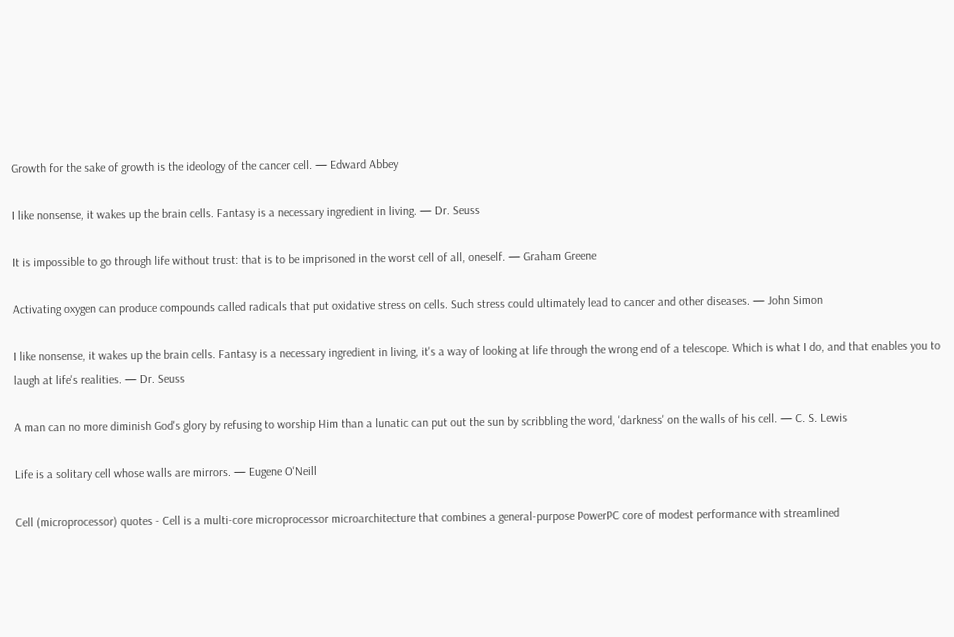Growth for the sake of growth is the ideology of the cancer cell. — Edward Abbey

I like nonsense, it wakes up the brain cells. Fantasy is a necessary ingredient in living. — Dr. Seuss

It is impossible to go through life without trust: that is to be imprisoned in the worst cell of all, oneself. — Graham Greene

Activating oxygen can produce compounds called radicals that put oxidative stress on cells. Such stress could ultimately lead to cancer and other diseases. — John Simon

I like nonsense, it wakes up the brain cells. Fantasy is a necessary ingredient in living, it's a way of looking at life through the wrong end of a telescope. Which is what I do, and that enables you to laugh at life's realities. — Dr. Seuss

A man can no more diminish God's glory by refusing to worship Him than a lunatic can put out the sun by scribbling the word, 'darkness' on the walls of his cell. — C. S. Lewis

Life is a solitary cell whose walls are mirrors. — Eugene O'Neill

Cell (microprocessor) quotes - Cell is a multi-core microprocessor microarchitecture that combines a general-purpose PowerPC core of modest performance with streamlined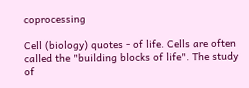coprocessing

Cell (biology) quotes - of life. Cells are often called the "building blocks of life". The study of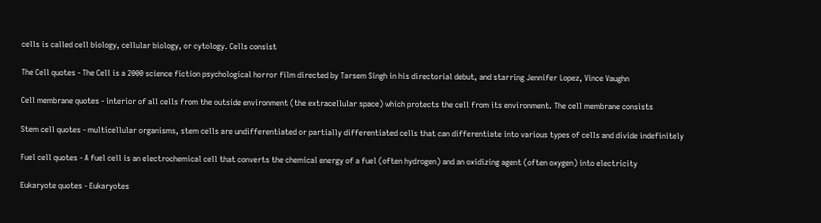cells is called cell biology, cellular biology, or cytology. Cells consist

The Cell quotes - The Cell is a 2000 science fiction psychological horror film directed by Tarsem Singh in his directorial debut, and starring Jennifer Lopez, Vince Vaughn

Cell membrane quotes - interior of all cells from the outside environment (the extracellular space) which protects the cell from its environment. The cell membrane consists

Stem cell quotes - multicellular organisms, stem cells are undifferentiated or partially differentiated cells that can differentiate into various types of cells and divide indefinitely

Fuel cell quotes - A fuel cell is an electrochemical cell that converts the chemical energy of a fuel (often hydrogen) and an oxidizing agent (often oxygen) into electricity

Eukaryote quotes - Eukaryotes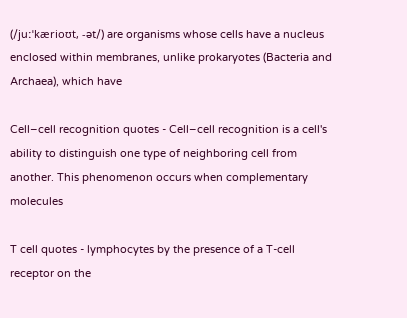(/juːˈkærioʊt, -ət/) are organisms whose cells have a nucleus enclosed within membranes, unlike prokaryotes (Bacteria and Archaea), which have

Cell–cell recognition quotes - Cell–cell recognition is a cell's ability to distinguish one type of neighboring cell from another. This phenomenon occurs when complementary molecules

T cell quotes - lymphocytes by the presence of a T-cell receptor on the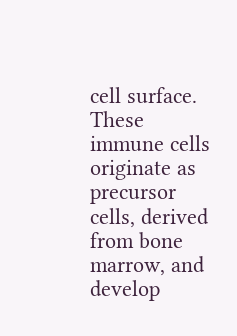cell surface. These immune cells originate as precursor cells, derived from bone marrow, and develop